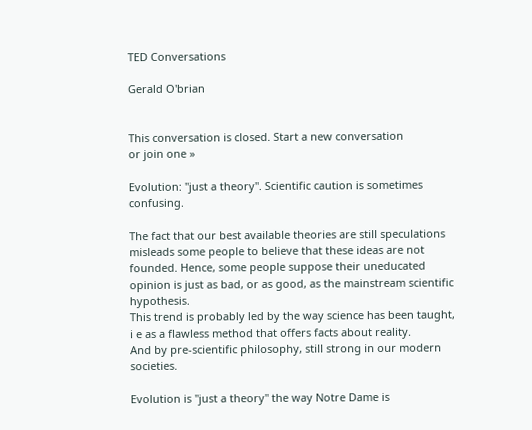TED Conversations

Gerald O'brian


This conversation is closed. Start a new conversation
or join one »

Evolution: "just a theory". Scientific caution is sometimes confusing.

The fact that our best available theories are still speculations misleads some people to believe that these ideas are not founded. Hence, some people suppose their uneducated opinion is just as bad, or as good, as the mainstream scientific hypothesis.
This trend is probably led by the way science has been taught, i e as a flawless method that offers facts about reality.
And by pre-scientific philosophy, still strong in our modern societies.

Evolution is "just a theory" the way Notre Dame is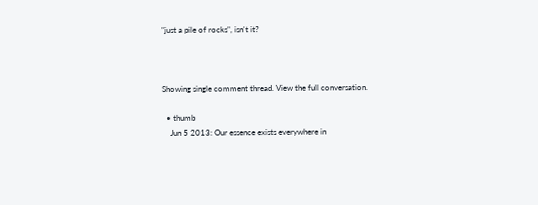"just a pile of rocks", isn't it?



Showing single comment thread. View the full conversation.

  • thumb
    Jun 5 2013: Our essence exists everywhere in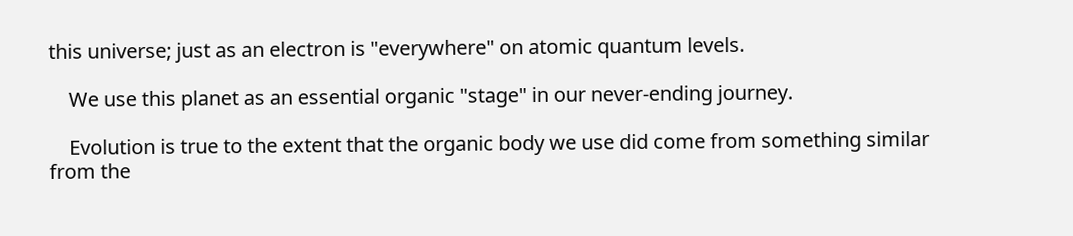this universe; just as an electron is "everywhere" on atomic quantum levels.

    We use this planet as an essential organic "stage" in our never-ending journey.

    Evolution is true to the extent that the organic body we use did come from something similar from the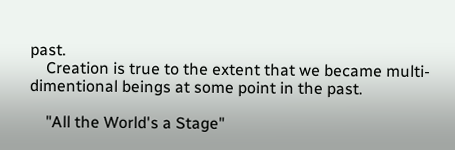past.
    Creation is true to the extent that we became multi-dimentional beings at some point in the past.

    "All the World's a Stage"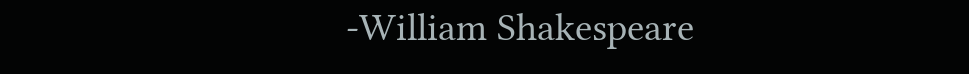-William Shakespeare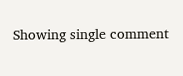Showing single comment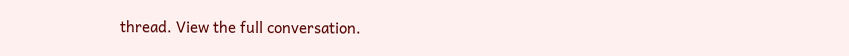thread. View the full conversation.